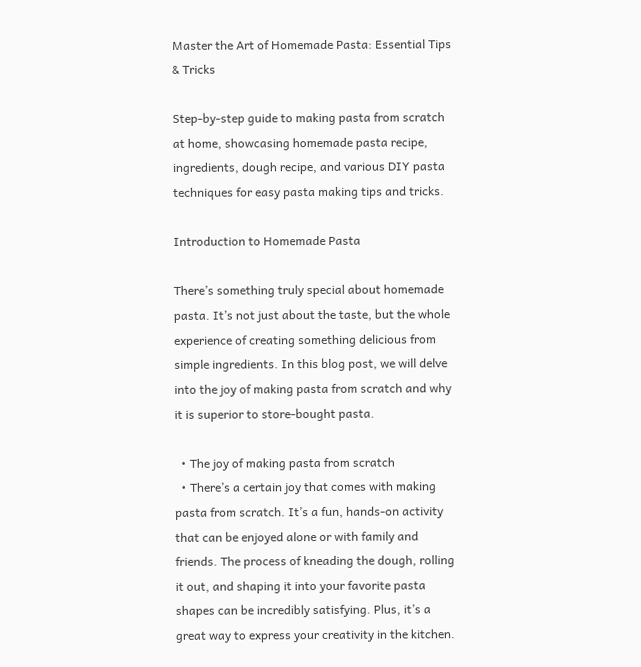Master the Art of Homemade Pasta: Essential Tips & Tricks

Step-by-step guide to making pasta from scratch at home, showcasing homemade pasta recipe, ingredients, dough recipe, and various DIY pasta techniques for easy pasta making tips and tricks.

Introduction to Homemade Pasta

There’s something truly special about homemade pasta. It’s not just about the taste, but the whole experience of creating something delicious from simple ingredients. In this blog post, we will delve into the joy of making pasta from scratch and why it is superior to store-bought pasta.

  • The joy of making pasta from scratch
  • There’s a certain joy that comes with making pasta from scratch. It’s a fun, hands-on activity that can be enjoyed alone or with family and friends. The process of kneading the dough, rolling it out, and shaping it into your favorite pasta shapes can be incredibly satisfying. Plus, it’s a great way to express your creativity in the kitchen.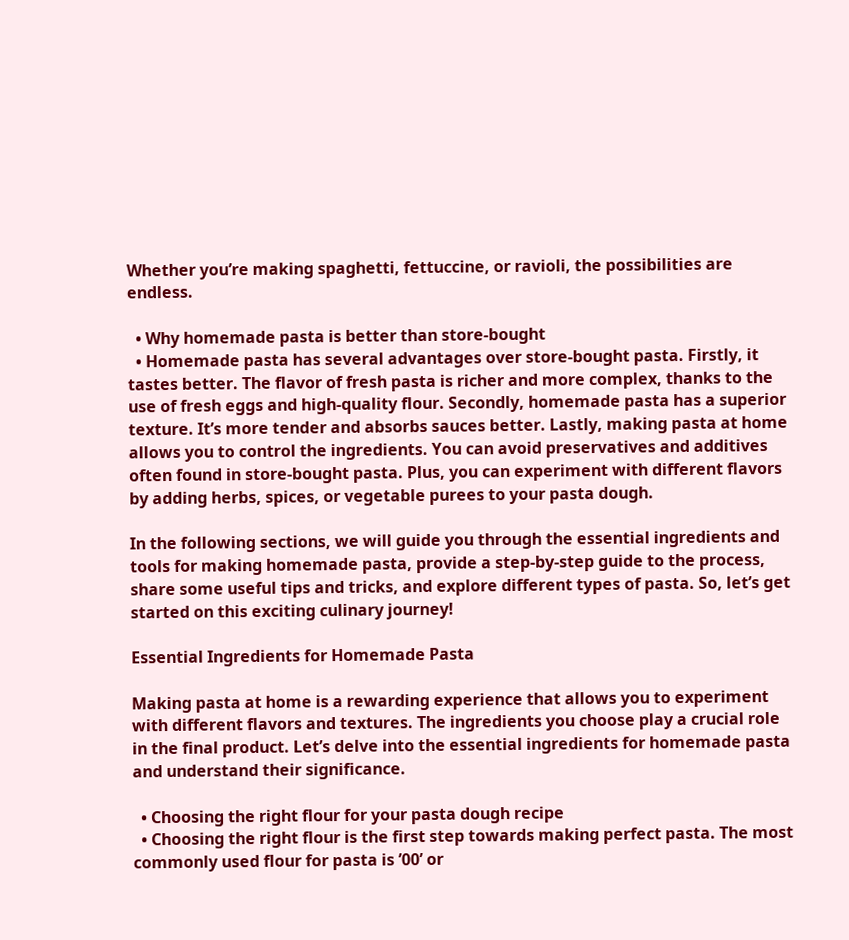Whether you’re making spaghetti, fettuccine, or ravioli, the possibilities are endless.

  • Why homemade pasta is better than store-bought
  • Homemade pasta has several advantages over store-bought pasta. Firstly, it tastes better. The flavor of fresh pasta is richer and more complex, thanks to the use of fresh eggs and high-quality flour. Secondly, homemade pasta has a superior texture. It’s more tender and absorbs sauces better. Lastly, making pasta at home allows you to control the ingredients. You can avoid preservatives and additives often found in store-bought pasta. Plus, you can experiment with different flavors by adding herbs, spices, or vegetable purees to your pasta dough.

In the following sections, we will guide you through the essential ingredients and tools for making homemade pasta, provide a step-by-step guide to the process, share some useful tips and tricks, and explore different types of pasta. So, let’s get started on this exciting culinary journey!

Essential Ingredients for Homemade Pasta

Making pasta at home is a rewarding experience that allows you to experiment with different flavors and textures. The ingredients you choose play a crucial role in the final product. Let’s delve into the essential ingredients for homemade pasta and understand their significance.

  • Choosing the right flour for your pasta dough recipe
  • Choosing the right flour is the first step towards making perfect pasta. The most commonly used flour for pasta is ’00’ or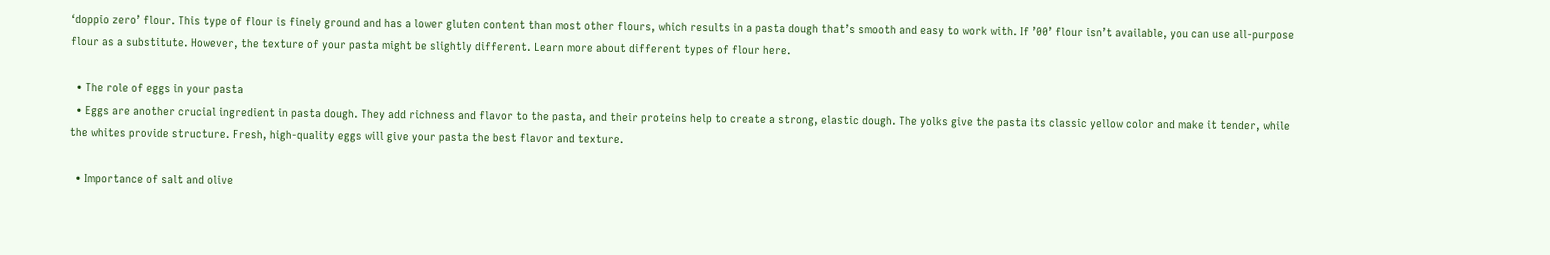‘doppio zero’ flour. This type of flour is finely ground and has a lower gluten content than most other flours, which results in a pasta dough that’s smooth and easy to work with. If ’00’ flour isn’t available, you can use all-purpose flour as a substitute. However, the texture of your pasta might be slightly different. Learn more about different types of flour here.

  • The role of eggs in your pasta
  • Eggs are another crucial ingredient in pasta dough. They add richness and flavor to the pasta, and their proteins help to create a strong, elastic dough. The yolks give the pasta its classic yellow color and make it tender, while the whites provide structure. Fresh, high-quality eggs will give your pasta the best flavor and texture.

  • Importance of salt and olive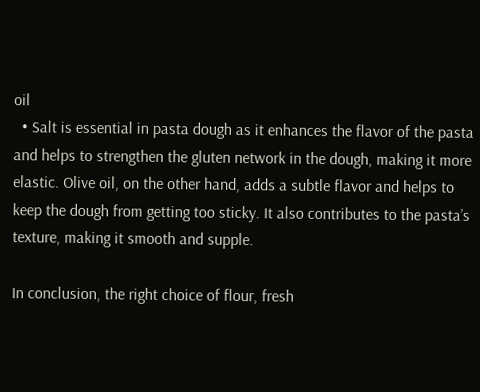oil
  • Salt is essential in pasta dough as it enhances the flavor of the pasta and helps to strengthen the gluten network in the dough, making it more elastic. Olive oil, on the other hand, adds a subtle flavor and helps to keep the dough from getting too sticky. It also contributes to the pasta’s texture, making it smooth and supple.

In conclusion, the right choice of flour, fresh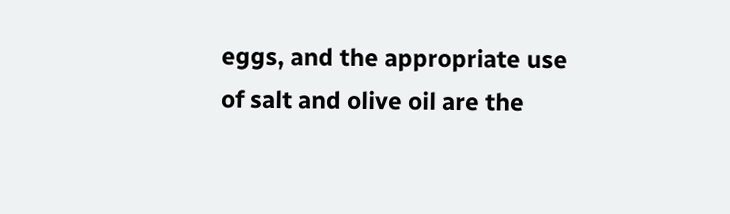eggs, and the appropriate use of salt and olive oil are the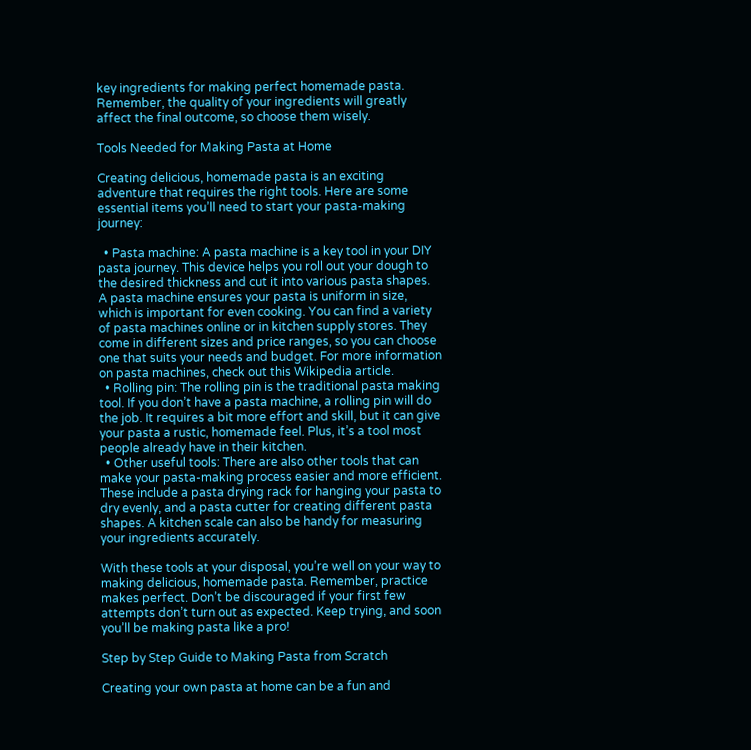key ingredients for making perfect homemade pasta. Remember, the quality of your ingredients will greatly affect the final outcome, so choose them wisely.

Tools Needed for Making Pasta at Home

Creating delicious, homemade pasta is an exciting adventure that requires the right tools. Here are some essential items you’ll need to start your pasta-making journey:

  • Pasta machine: A pasta machine is a key tool in your DIY pasta journey. This device helps you roll out your dough to the desired thickness and cut it into various pasta shapes. A pasta machine ensures your pasta is uniform in size, which is important for even cooking. You can find a variety of pasta machines online or in kitchen supply stores. They come in different sizes and price ranges, so you can choose one that suits your needs and budget. For more information on pasta machines, check out this Wikipedia article.
  • Rolling pin: The rolling pin is the traditional pasta making tool. If you don’t have a pasta machine, a rolling pin will do the job. It requires a bit more effort and skill, but it can give your pasta a rustic, homemade feel. Plus, it’s a tool most people already have in their kitchen.
  • Other useful tools: There are also other tools that can make your pasta-making process easier and more efficient. These include a pasta drying rack for hanging your pasta to dry evenly, and a pasta cutter for creating different pasta shapes. A kitchen scale can also be handy for measuring your ingredients accurately.

With these tools at your disposal, you’re well on your way to making delicious, homemade pasta. Remember, practice makes perfect. Don’t be discouraged if your first few attempts don’t turn out as expected. Keep trying, and soon you’ll be making pasta like a pro!

Step by Step Guide to Making Pasta from Scratch

Creating your own pasta at home can be a fun and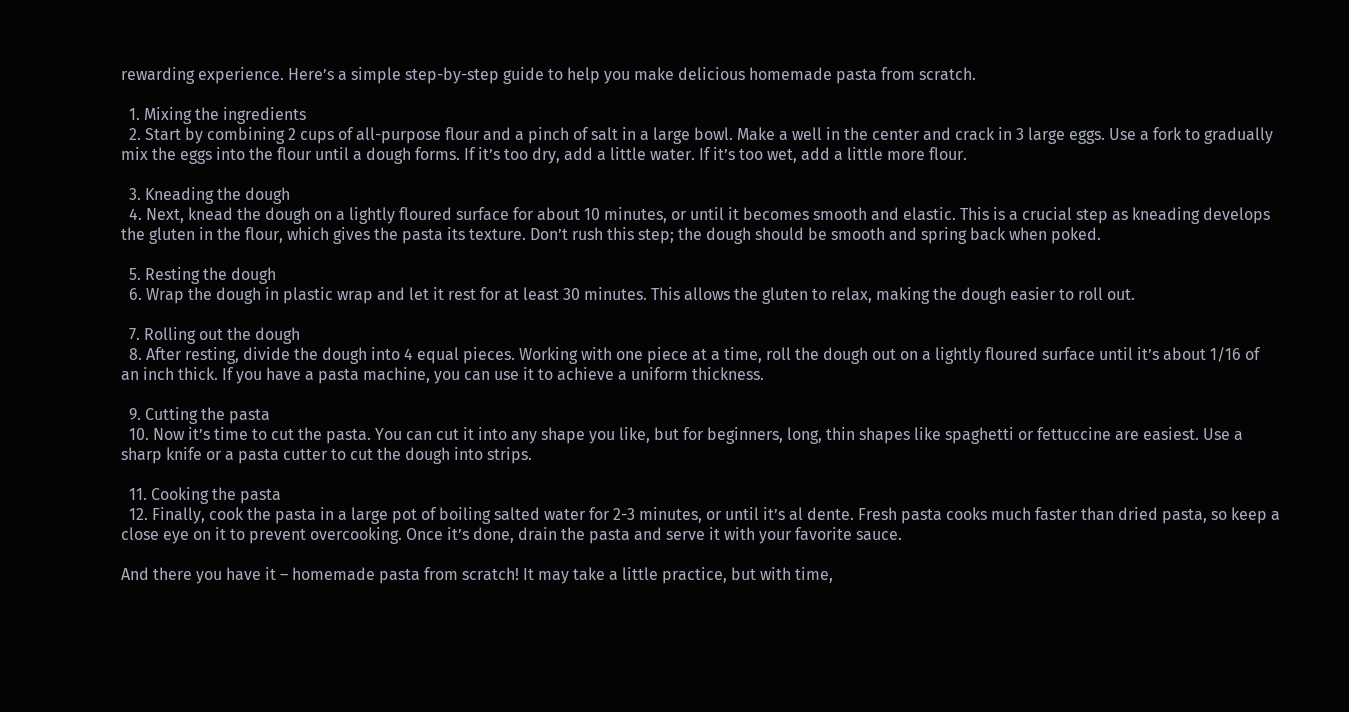rewarding experience. Here’s a simple step-by-step guide to help you make delicious homemade pasta from scratch.

  1. Mixing the ingredients
  2. Start by combining 2 cups of all-purpose flour and a pinch of salt in a large bowl. Make a well in the center and crack in 3 large eggs. Use a fork to gradually mix the eggs into the flour until a dough forms. If it’s too dry, add a little water. If it’s too wet, add a little more flour.

  3. Kneading the dough
  4. Next, knead the dough on a lightly floured surface for about 10 minutes, or until it becomes smooth and elastic. This is a crucial step as kneading develops the gluten in the flour, which gives the pasta its texture. Don’t rush this step; the dough should be smooth and spring back when poked.

  5. Resting the dough
  6. Wrap the dough in plastic wrap and let it rest for at least 30 minutes. This allows the gluten to relax, making the dough easier to roll out.

  7. Rolling out the dough
  8. After resting, divide the dough into 4 equal pieces. Working with one piece at a time, roll the dough out on a lightly floured surface until it’s about 1/16 of an inch thick. If you have a pasta machine, you can use it to achieve a uniform thickness.

  9. Cutting the pasta
  10. Now it’s time to cut the pasta. You can cut it into any shape you like, but for beginners, long, thin shapes like spaghetti or fettuccine are easiest. Use a sharp knife or a pasta cutter to cut the dough into strips.

  11. Cooking the pasta
  12. Finally, cook the pasta in a large pot of boiling salted water for 2-3 minutes, or until it’s al dente. Fresh pasta cooks much faster than dried pasta, so keep a close eye on it to prevent overcooking. Once it’s done, drain the pasta and serve it with your favorite sauce.

And there you have it – homemade pasta from scratch! It may take a little practice, but with time,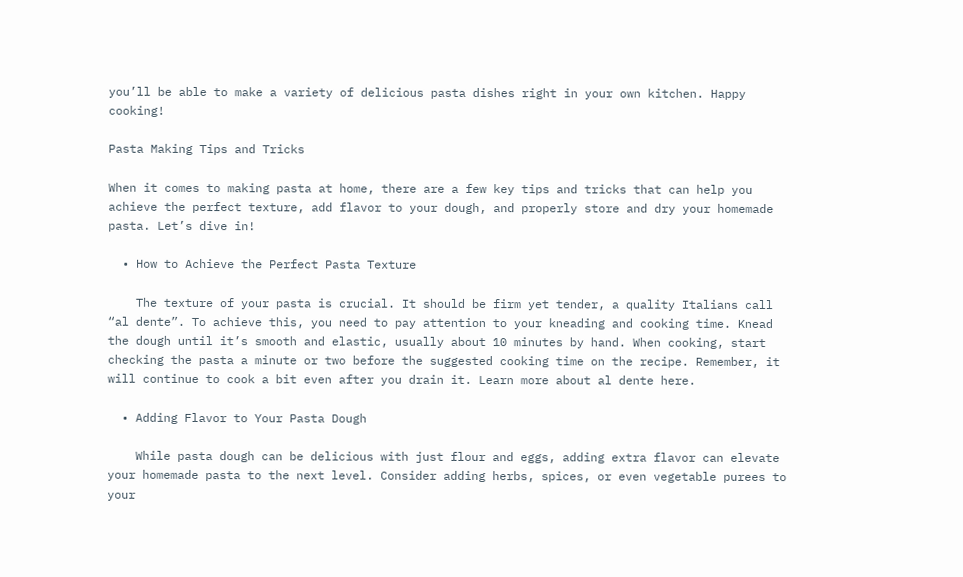you’ll be able to make a variety of delicious pasta dishes right in your own kitchen. Happy cooking!

Pasta Making Tips and Tricks

When it comes to making pasta at home, there are a few key tips and tricks that can help you achieve the perfect texture, add flavor to your dough, and properly store and dry your homemade pasta. Let’s dive in!

  • How to Achieve the Perfect Pasta Texture

    The texture of your pasta is crucial. It should be firm yet tender, a quality Italians call “al dente”. To achieve this, you need to pay attention to your kneading and cooking time. Knead the dough until it’s smooth and elastic, usually about 10 minutes by hand. When cooking, start checking the pasta a minute or two before the suggested cooking time on the recipe. Remember, it will continue to cook a bit even after you drain it. Learn more about al dente here.

  • Adding Flavor to Your Pasta Dough

    While pasta dough can be delicious with just flour and eggs, adding extra flavor can elevate your homemade pasta to the next level. Consider adding herbs, spices, or even vegetable purees to your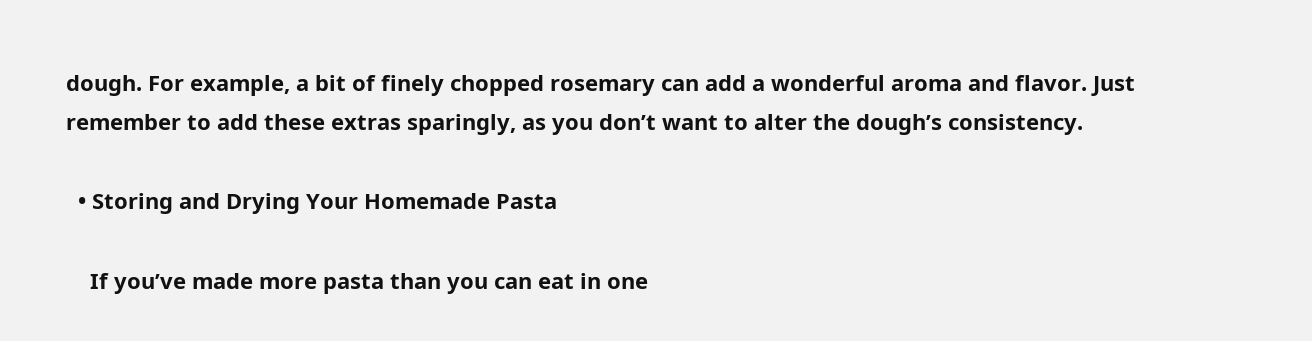dough. For example, a bit of finely chopped rosemary can add a wonderful aroma and flavor. Just remember to add these extras sparingly, as you don’t want to alter the dough’s consistency.

  • Storing and Drying Your Homemade Pasta

    If you’ve made more pasta than you can eat in one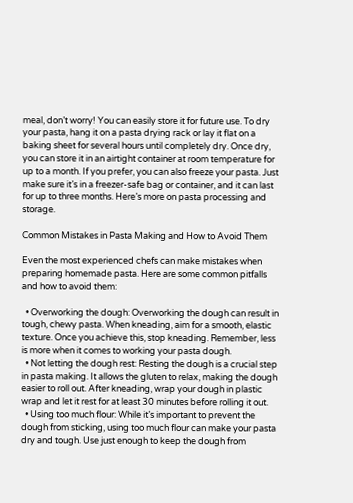meal, don’t worry! You can easily store it for future use. To dry your pasta, hang it on a pasta drying rack or lay it flat on a baking sheet for several hours until completely dry. Once dry, you can store it in an airtight container at room temperature for up to a month. If you prefer, you can also freeze your pasta. Just make sure it’s in a freezer-safe bag or container, and it can last for up to three months. Here’s more on pasta processing and storage.

Common Mistakes in Pasta Making and How to Avoid Them

Even the most experienced chefs can make mistakes when preparing homemade pasta. Here are some common pitfalls and how to avoid them:

  • Overworking the dough: Overworking the dough can result in tough, chewy pasta. When kneading, aim for a smooth, elastic texture. Once you achieve this, stop kneading. Remember, less is more when it comes to working your pasta dough.
  • Not letting the dough rest: Resting the dough is a crucial step in pasta making. It allows the gluten to relax, making the dough easier to roll out. After kneading, wrap your dough in plastic wrap and let it rest for at least 30 minutes before rolling it out.
  • Using too much flour: While it’s important to prevent the dough from sticking, using too much flour can make your pasta dry and tough. Use just enough to keep the dough from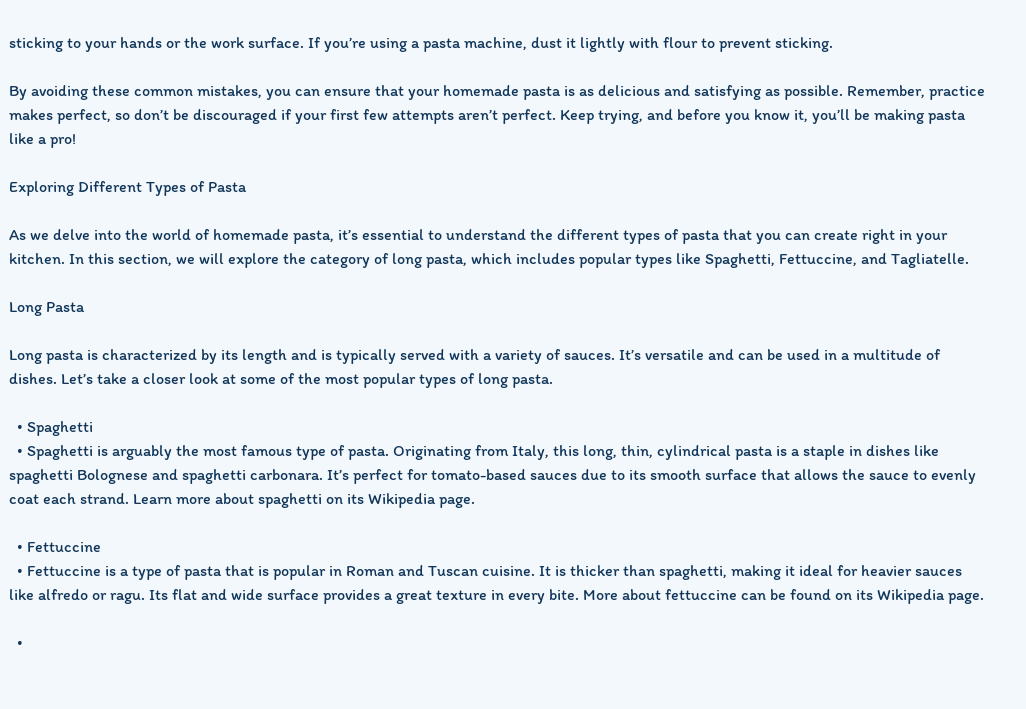sticking to your hands or the work surface. If you’re using a pasta machine, dust it lightly with flour to prevent sticking.

By avoiding these common mistakes, you can ensure that your homemade pasta is as delicious and satisfying as possible. Remember, practice makes perfect, so don’t be discouraged if your first few attempts aren’t perfect. Keep trying, and before you know it, you’ll be making pasta like a pro!

Exploring Different Types of Pasta

As we delve into the world of homemade pasta, it’s essential to understand the different types of pasta that you can create right in your kitchen. In this section, we will explore the category of long pasta, which includes popular types like Spaghetti, Fettuccine, and Tagliatelle.

Long Pasta

Long pasta is characterized by its length and is typically served with a variety of sauces. It’s versatile and can be used in a multitude of dishes. Let’s take a closer look at some of the most popular types of long pasta.

  • Spaghetti
  • Spaghetti is arguably the most famous type of pasta. Originating from Italy, this long, thin, cylindrical pasta is a staple in dishes like spaghetti Bolognese and spaghetti carbonara. It’s perfect for tomato-based sauces due to its smooth surface that allows the sauce to evenly coat each strand. Learn more about spaghetti on its Wikipedia page.

  • Fettuccine
  • Fettuccine is a type of pasta that is popular in Roman and Tuscan cuisine. It is thicker than spaghetti, making it ideal for heavier sauces like alfredo or ragu. Its flat and wide surface provides a great texture in every bite. More about fettuccine can be found on its Wikipedia page.

  •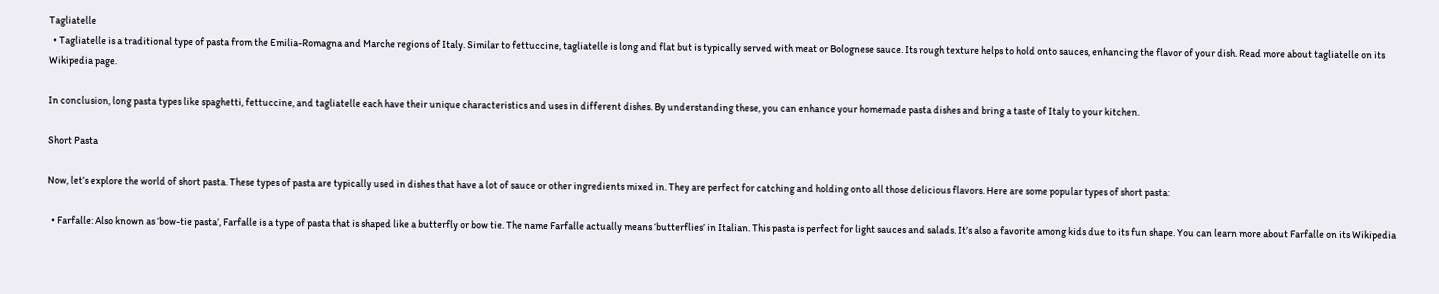Tagliatelle
  • Tagliatelle is a traditional type of pasta from the Emilia-Romagna and Marche regions of Italy. Similar to fettuccine, tagliatelle is long and flat but is typically served with meat or Bolognese sauce. Its rough texture helps to hold onto sauces, enhancing the flavor of your dish. Read more about tagliatelle on its Wikipedia page.

In conclusion, long pasta types like spaghetti, fettuccine, and tagliatelle each have their unique characteristics and uses in different dishes. By understanding these, you can enhance your homemade pasta dishes and bring a taste of Italy to your kitchen.

Short Pasta

Now, let’s explore the world of short pasta. These types of pasta are typically used in dishes that have a lot of sauce or other ingredients mixed in. They are perfect for catching and holding onto all those delicious flavors. Here are some popular types of short pasta:

  • Farfalle: Also known as ‘bow-tie pasta’, Farfalle is a type of pasta that is shaped like a butterfly or bow tie. The name Farfalle actually means ‘butterflies’ in Italian. This pasta is perfect for light sauces and salads. It’s also a favorite among kids due to its fun shape. You can learn more about Farfalle on its Wikipedia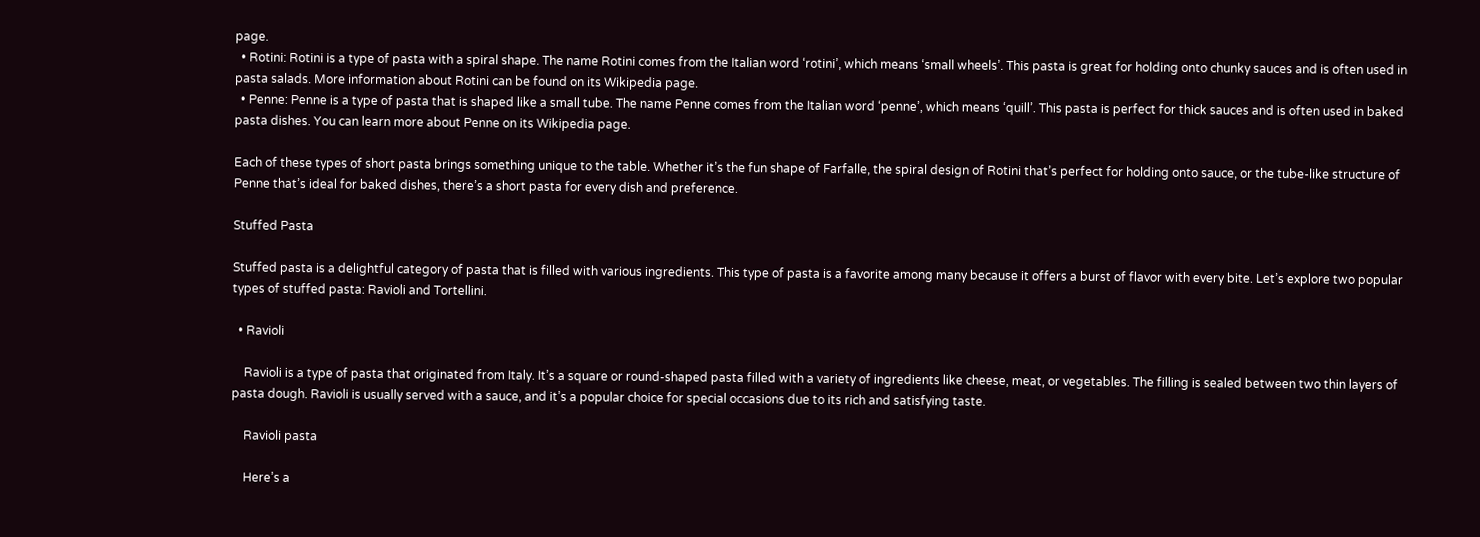page.
  • Rotini: Rotini is a type of pasta with a spiral shape. The name Rotini comes from the Italian word ‘rotini’, which means ‘small wheels’. This pasta is great for holding onto chunky sauces and is often used in pasta salads. More information about Rotini can be found on its Wikipedia page.
  • Penne: Penne is a type of pasta that is shaped like a small tube. The name Penne comes from the Italian word ‘penne’, which means ‘quill’. This pasta is perfect for thick sauces and is often used in baked pasta dishes. You can learn more about Penne on its Wikipedia page.

Each of these types of short pasta brings something unique to the table. Whether it’s the fun shape of Farfalle, the spiral design of Rotini that’s perfect for holding onto sauce, or the tube-like structure of Penne that’s ideal for baked dishes, there’s a short pasta for every dish and preference.

Stuffed Pasta

Stuffed pasta is a delightful category of pasta that is filled with various ingredients. This type of pasta is a favorite among many because it offers a burst of flavor with every bite. Let’s explore two popular types of stuffed pasta: Ravioli and Tortellini.

  • Ravioli

    Ravioli is a type of pasta that originated from Italy. It’s a square or round-shaped pasta filled with a variety of ingredients like cheese, meat, or vegetables. The filling is sealed between two thin layers of pasta dough. Ravioli is usually served with a sauce, and it’s a popular choice for special occasions due to its rich and satisfying taste.

    Ravioli pasta

    Here’s a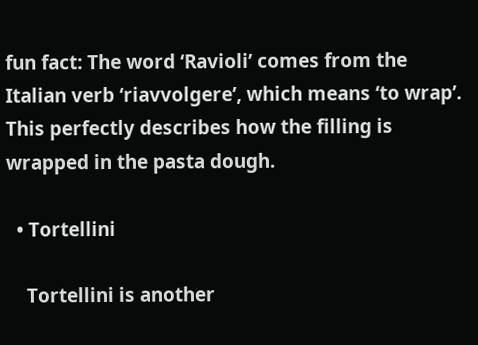fun fact: The word ‘Ravioli’ comes from the Italian verb ‘riavvolgere’, which means ‘to wrap’. This perfectly describes how the filling is wrapped in the pasta dough.

  • Tortellini

    Tortellini is another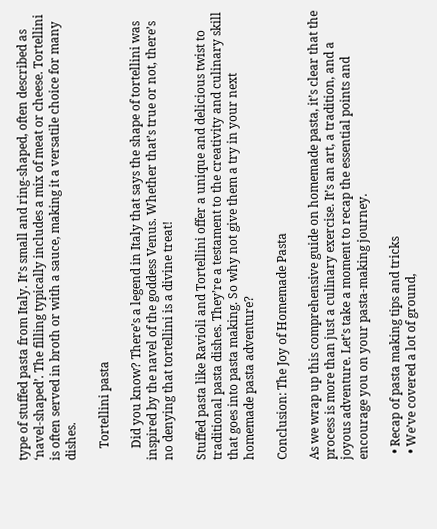type of stuffed pasta from Italy. It’s small and ring-shaped, often described as ‘navel-shaped’. The filling typically includes a mix of meat or cheese. Tortellini is often served in broth or with a sauce, making it a versatile choice for many dishes.

    Tortellini pasta

    Did you know? There’s a legend in Italy that says the shape of tortellini was inspired by the navel of the goddess Venus. Whether that’s true or not, there’s no denying that tortellini is a divine treat!

Stuffed pasta like Ravioli and Tortellini offer a unique and delicious twist to traditional pasta dishes. They’re a testament to the creativity and culinary skill that goes into pasta making. So why not give them a try in your next homemade pasta adventure?

Conclusion: The Joy of Homemade Pasta

As we wrap up this comprehensive guide on homemade pasta, it’s clear that the process is more than just a culinary exercise. It’s an art, a tradition, and a joyous adventure. Let’s take a moment to recap the essential points and encourage you on your pasta-making journey.

  • Recap of pasta making tips and tricks
  • We’ve covered a lot of ground,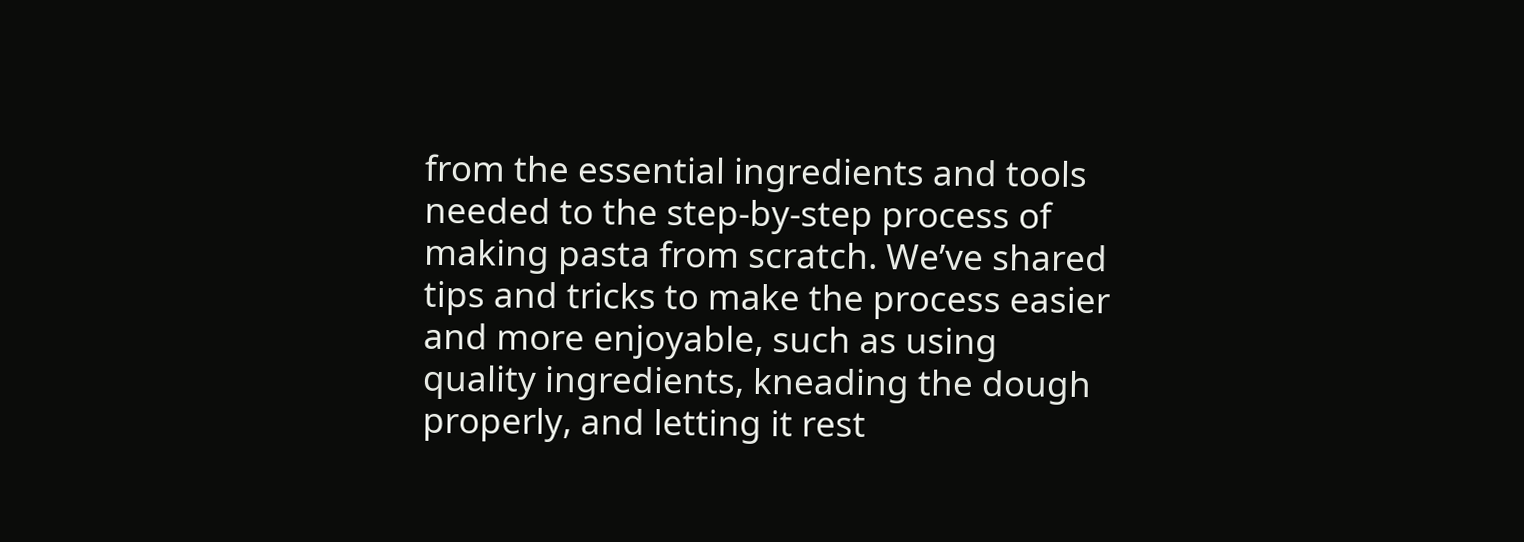from the essential ingredients and tools needed to the step-by-step process of making pasta from scratch. We’ve shared tips and tricks to make the process easier and more enjoyable, such as using quality ingredients, kneading the dough properly, and letting it rest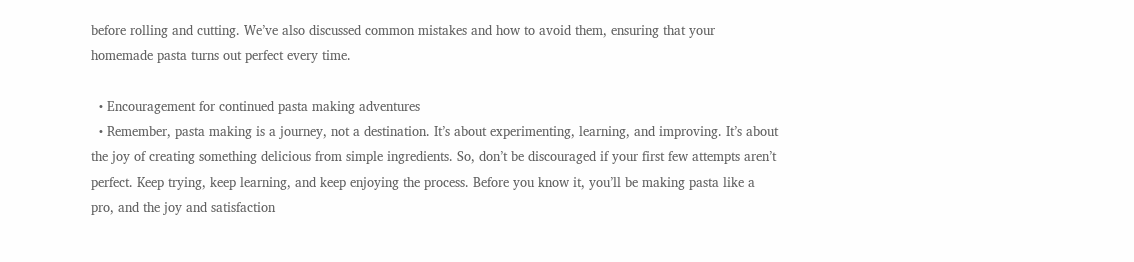before rolling and cutting. We’ve also discussed common mistakes and how to avoid them, ensuring that your homemade pasta turns out perfect every time.

  • Encouragement for continued pasta making adventures
  • Remember, pasta making is a journey, not a destination. It’s about experimenting, learning, and improving. It’s about the joy of creating something delicious from simple ingredients. So, don’t be discouraged if your first few attempts aren’t perfect. Keep trying, keep learning, and keep enjoying the process. Before you know it, you’ll be making pasta like a pro, and the joy and satisfaction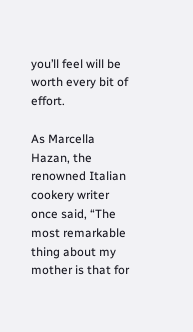you’ll feel will be worth every bit of effort.

As Marcella Hazan, the renowned Italian cookery writer once said, “The most remarkable thing about my mother is that for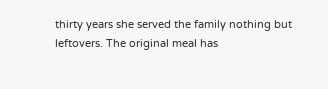thirty years she served the family nothing but leftovers. The original meal has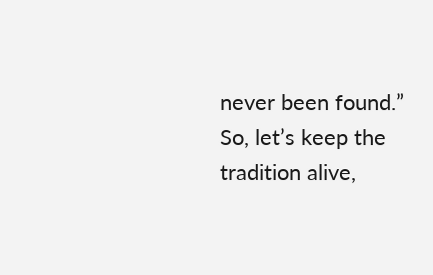never been found.” So, let’s keep the tradition alive,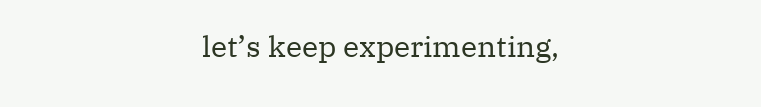let’s keep experimenting,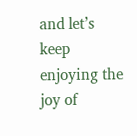and let’s keep enjoying the joy of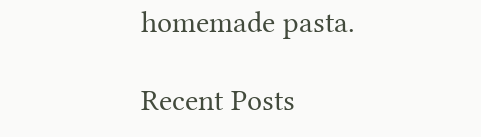homemade pasta.

Recent Posts